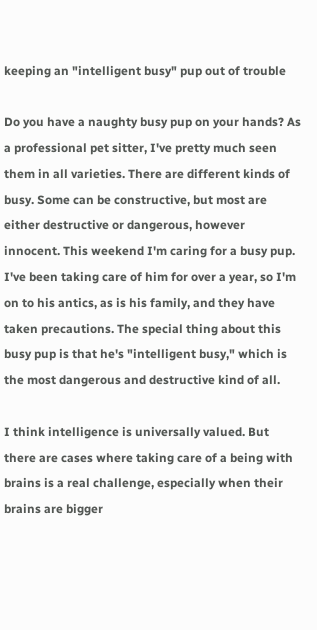keeping an "intelligent busy" pup out of trouble

Do you have a naughty busy pup on your hands? As a professional pet sitter, I've pretty much seen them in all varieties. There are different kinds of busy. Some can be constructive, but most are either destructive or dangerous, however innocent. This weekend I'm caring for a busy pup. I've been taking care of him for over a year, so I'm on to his antics, as is his family, and they have taken precautions. The special thing about this busy pup is that he's "intelligent busy," which is the most dangerous and destructive kind of all.

I think intelligence is universally valued. But there are cases where taking care of a being with brains is a real challenge, especially when their brains are bigger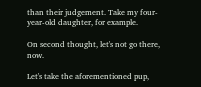than their judgement. Take my four-year-old daughter, for example.

On second thought, let's not go there, now.

Let's take the aforementioned pup,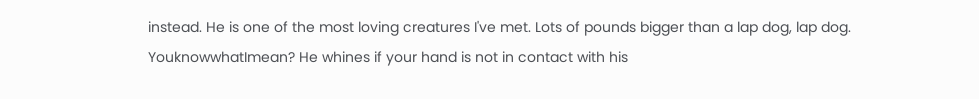instead. He is one of the most loving creatures I've met. Lots of pounds bigger than a lap dog, lap dog. YouknowwhatImean? He whines if your hand is not in contact with his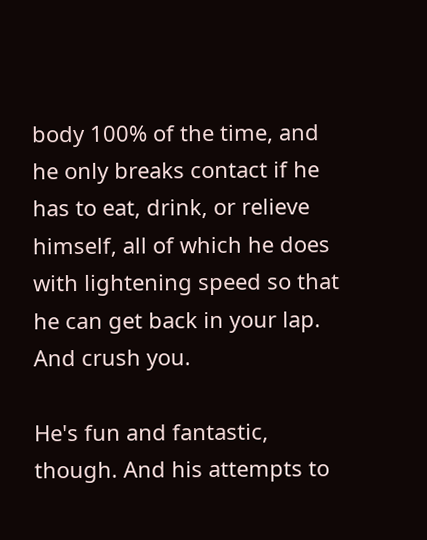body 100% of the time, and he only breaks contact if he has to eat, drink, or relieve himself, all of which he does with lightening speed so that he can get back in your lap. And crush you.

He's fun and fantastic, though. And his attempts to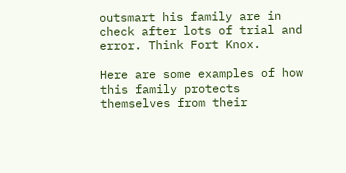outsmart his family are in check after lots of trial and error. Think Fort Knox.

Here are some examples of how this family protects themselves from their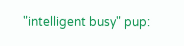"intelligent busy" pup: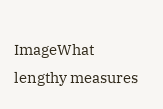ImageWhat lengthy measures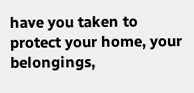have you taken to protect your home, your belongings,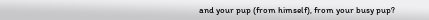and your pup (from himself), from your busy pup?